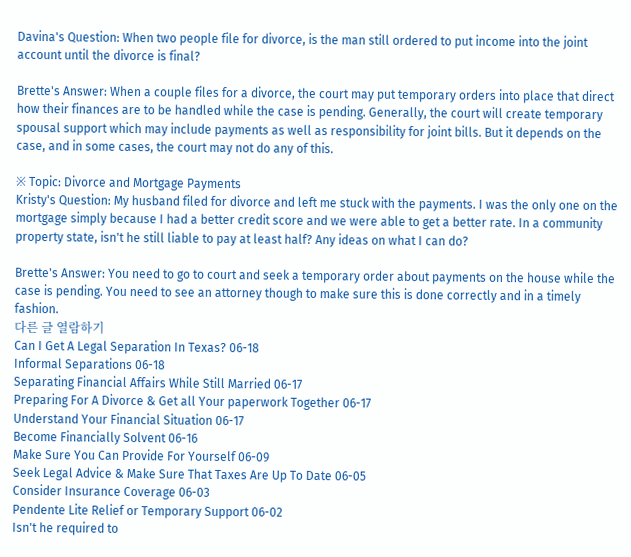Davina's Question: When two people file for divorce, is the man still ordered to put income into the joint account until the divorce is final?

Brette's Answer: When a couple files for a divorce, the court may put temporary orders into place that direct how their finances are to be handled while the case is pending. Generally, the court will create temporary spousal support which may include payments as well as responsibility for joint bills. But it depends on the case, and in some cases, the court may not do any of this.

※ Topic: Divorce and Mortgage Payments
Kristy's Question: My husband filed for divorce and left me stuck with the payments. I was the only one on the mortgage simply because I had a better credit score and we were able to get a better rate. In a community property state, isn't he still liable to pay at least half? Any ideas on what I can do?

Brette's Answer: You need to go to court and seek a temporary order about payments on the house while the case is pending. You need to see an attorney though to make sure this is done correctly and in a timely fashion.
다른 글 열람하기
Can I Get A Legal Separation In Texas? 06-18
Informal Separations 06-18
Separating Financial Affairs While Still Married 06-17
Preparing For A Divorce & Get all Your paperwork Together 06-17
Understand Your Financial Situation 06-17
Become Financially Solvent 06-16
Make Sure You Can Provide For Yourself 06-09
Seek Legal Advice & Make Sure That Taxes Are Up To Date 06-05
Consider Insurance Coverage 06-03
Pendente Lite Relief or Temporary Support 06-02
Isn't he required to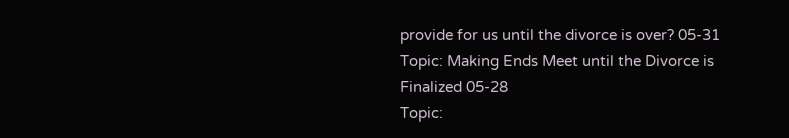provide for us until the divorce is over? 05-31
Topic: Making Ends Meet until the Divorce is Finalized 05-28
Topic: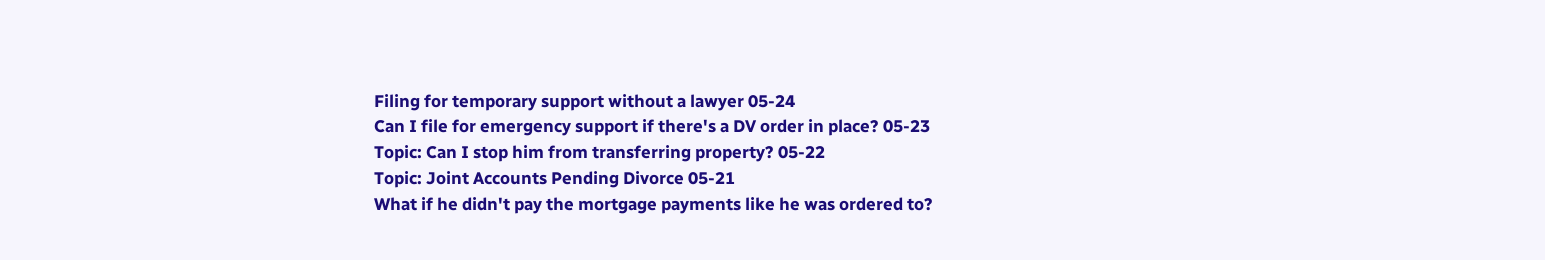Filing for temporary support without a lawyer 05-24
Can I file for emergency support if there's a DV order in place? 05-23
Topic: Can I stop him from transferring property? 05-22
Topic: Joint Accounts Pending Divorce 05-21
What if he didn't pay the mortgage payments like he was ordered to?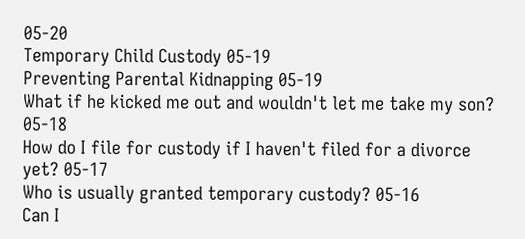05-20
Temporary Child Custody 05-19
Preventing Parental Kidnapping 05-19
What if he kicked me out and wouldn't let me take my son? 05-18
How do I file for custody if I haven't filed for a divorce yet? 05-17
Who is usually granted temporary custody? 05-16
Can I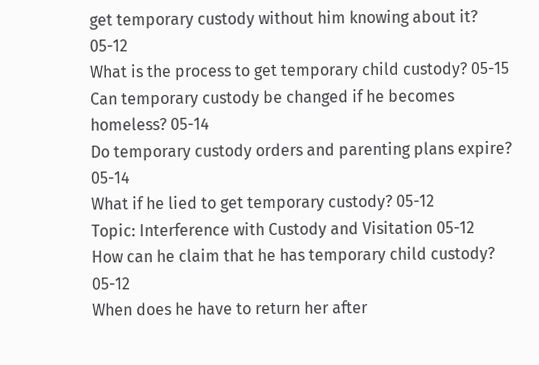get temporary custody without him knowing about it? 05-12
What is the process to get temporary child custody? 05-15
Can temporary custody be changed if he becomes homeless? 05-14
Do temporary custody orders and parenting plans expire? 05-14
What if he lied to get temporary custody? 05-12
Topic: Interference with Custody and Visitation 05-12
How can he claim that he has temporary child custody? 05-12
When does he have to return her after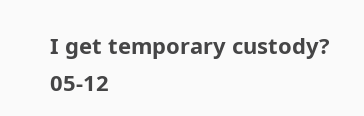I get temporary custody? 05-12